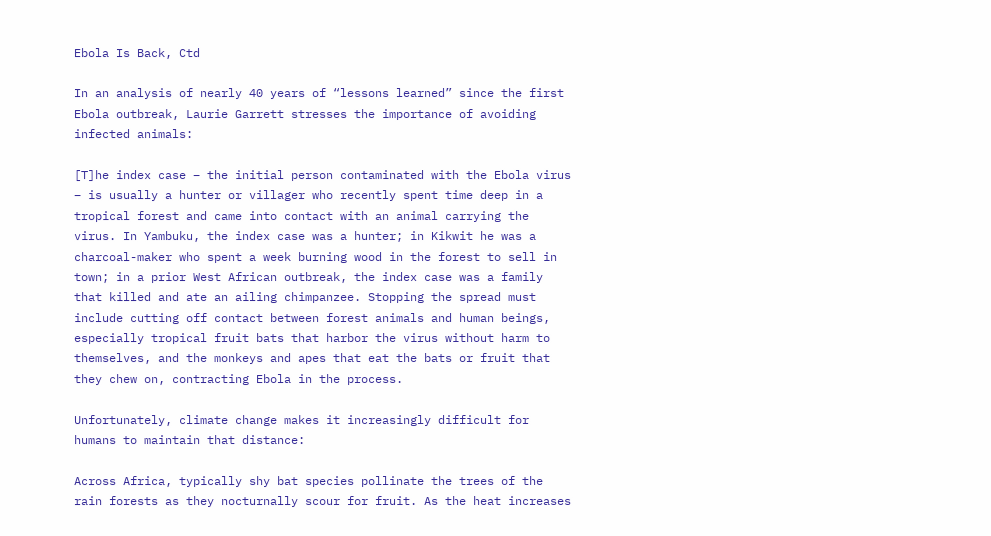Ebola Is Back, Ctd

In an analysis of nearly 40 years of “lessons learned” since the first Ebola outbreak, Laurie Garrett stresses the importance of avoiding infected animals:

[T]he index case – the initial person contaminated with the Ebola virus – is usually a hunter or villager who recently spent time deep in a tropical forest and came into contact with an animal carrying the virus. In Yambuku, the index case was a hunter; in Kikwit he was a charcoal-maker who spent a week burning wood in the forest to sell in town; in a prior West African outbreak, the index case was a family that killed and ate an ailing chimpanzee. Stopping the spread must include cutting off contact between forest animals and human beings, especially tropical fruit bats that harbor the virus without harm to themselves, and the monkeys and apes that eat the bats or fruit that they chew on, contracting Ebola in the process.

Unfortunately, climate change makes it increasingly difficult for humans to maintain that distance:

Across Africa, typically shy bat species pollinate the trees of the rain forests as they nocturnally scour for fruit. As the heat increases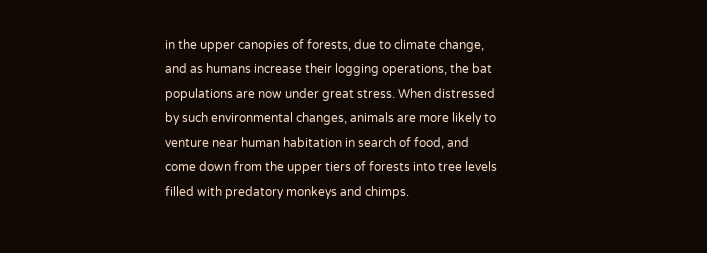in the upper canopies of forests, due to climate change, and as humans increase their logging operations, the bat populations are now under great stress. When distressed by such environmental changes, animals are more likely to venture near human habitation in search of food, and come down from the upper tiers of forests into tree levels filled with predatory monkeys and chimps.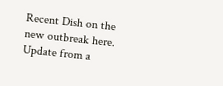Recent Dish on the new outbreak here. Update from a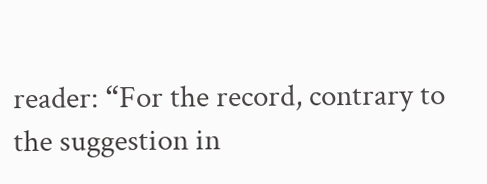reader: “For the record, contrary to the suggestion in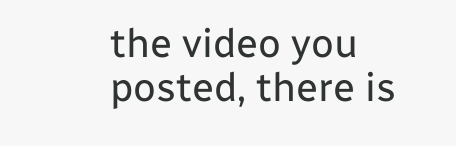the video you posted, there is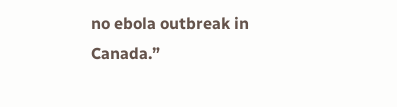no ebola outbreak in Canada.”